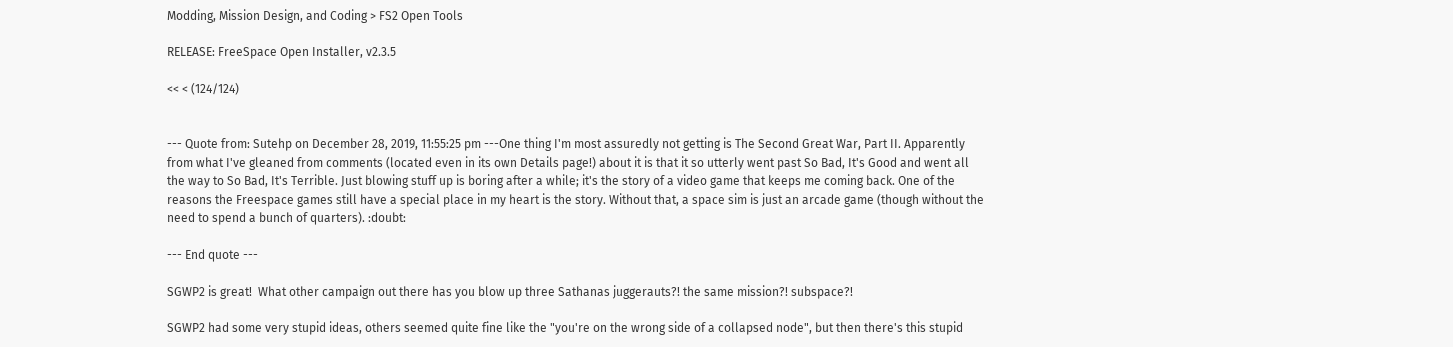Modding, Mission Design, and Coding > FS2 Open Tools

RELEASE: FreeSpace Open Installer, v2.3.5

<< < (124/124)


--- Quote from: Sutehp on December 28, 2019, 11:55:25 pm ---One thing I'm most assuredly not getting is The Second Great War, Part II. Apparently from what I've gleaned from comments (located even in its own Details page!) about it is that it so utterly went past So Bad, It's Good and went all the way to So Bad, It's Terrible. Just blowing stuff up is boring after a while; it's the story of a video game that keeps me coming back. One of the reasons the Freespace games still have a special place in my heart is the story. Without that, a space sim is just an arcade game (though without the need to spend a bunch of quarters). :doubt:

--- End quote ---

SGWP2 is great!  What other campaign out there has you blow up three Sathanas juggerauts?! the same mission?! subspace?!

SGWP2 had some very stupid ideas, others seemed quite fine like the "you're on the wrong side of a collapsed node", but then there's this stupid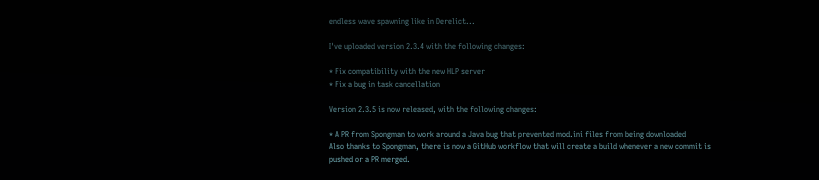endless wave spawning like in Derelict...

I've uploaded version 2.3.4 with the following changes:

* Fix compatibility with the new HLP server
* Fix a bug in task cancellation

Version 2.3.5 is now released, with the following changes:

* A PR from Spongman to work around a Java bug that prevented mod.ini files from being downloaded
Also thanks to Spongman, there is now a GitHub workflow that will create a build whenever a new commit is pushed or a PR merged.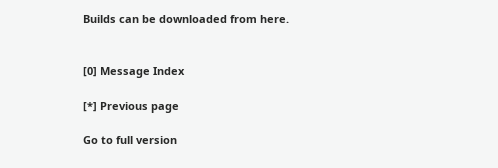Builds can be downloaded from here.


[0] Message Index

[*] Previous page

Go to full version